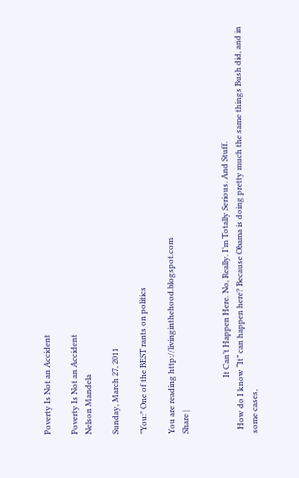Poverty Is Not an Accident

Poverty Is Not an Accident
Nelson Mandela

Sunday, March 27, 2011

"You:" One of the BEST rants on politics

You are reading http://livinginthehood.blogspot.com
Share |


                            It Can’t Happen Here. No, Really. I’m Totally Serious. And Stuff.
  How do I know “It” can happen here? Because Obama is doing pretty much the same things Bush did, and in some cases,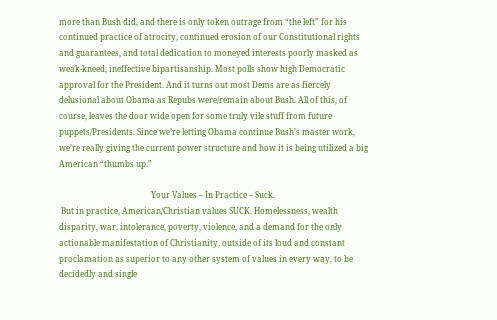more than Bush did, and there is only token outrage from “the left” for his continued practice of atrocity, continued erosion of our Constitutional rights and guarantees, and total dedication to moneyed interests poorly masked as weak-kneed, ineffective bipartisanship. Most polls show high Democratic approval for the President. And it turns out most Dems are as fiercely delusional about Obama as Repubs were/remain about Bush. All of this, of course, leaves the door wide open for some truly vile stuff from future puppets/Presidents. Since we’re letting Obama continue Bush’s master work, we’re really giving the current power structure and how it is being utilized a big American “thumbs up.”

                                              Your Values – In Practice – Suck.
 But in practice, American/Christian values SUCK. Homelessness, wealth disparity, war, intolerance, poverty, violence, and a demand for the only actionable manifestation of Christianity, outside of its loud and constant proclamation as superior to any other system of values in every way, to be decidedly and single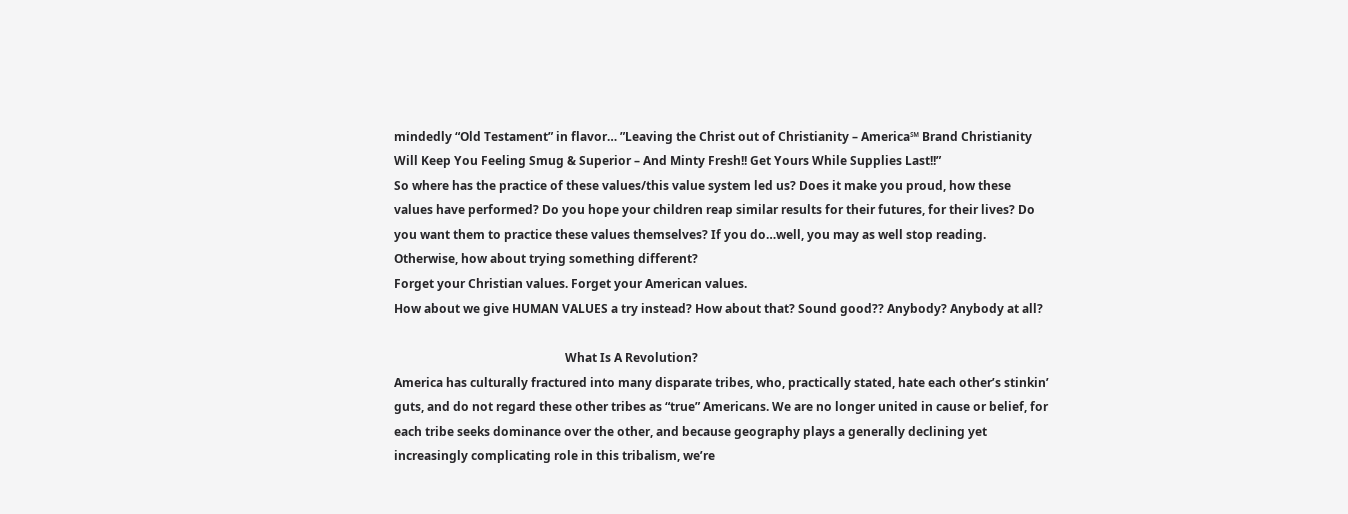mindedly “Old Testament” in flavor… ”Leaving the Christ out of Christianity – America℠ Brand Christianity Will Keep You Feeling Smug & Superior – And Minty Fresh!! Get Yours While Supplies Last!!”
So where has the practice of these values/this value system led us? Does it make you proud, how these values have performed? Do you hope your children reap similar results for their futures, for their lives? Do you want them to practice these values themselves? If you do…well, you may as well stop reading. Otherwise, how about trying something different?
Forget your Christian values. Forget your American values.
How about we give HUMAN VALUES a try instead? How about that? Sound good?? Anybody? Anybody at all?

                                                         What Is A Revolution?
America has culturally fractured into many disparate tribes, who, practically stated, hate each other’s stinkin’ guts, and do not regard these other tribes as “true” Americans. We are no longer united in cause or belief, for each tribe seeks dominance over the other, and because geography plays a generally declining yet increasingly complicating role in this tribalism, we’re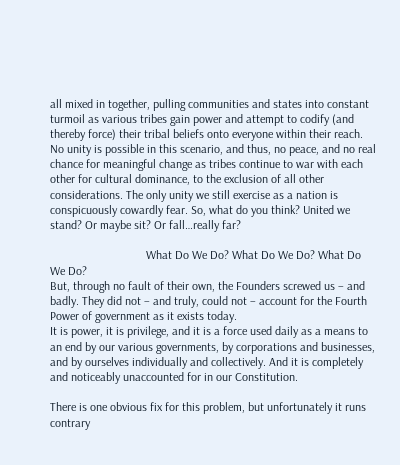all mixed in together, pulling communities and states into constant turmoil as various tribes gain power and attempt to codify (and thereby force) their tribal beliefs onto everyone within their reach.  No unity is possible in this scenario, and thus, no peace, and no real chance for meaningful change as tribes continue to war with each other for cultural dominance, to the exclusion of all other considerations. The only unity we still exercise as a nation is conspicuously cowardly fear. So, what do you think? United we stand? Or maybe sit? Or fall…really far?

                                What Do We Do? What Do We Do? What Do We Do?
But, through no fault of their own, the Founders screwed us – and badly. They did not – and truly, could not – account for the Fourth Power of government as it exists today.
It is power, it is privilege, and it is a force used daily as a means to an end by our various governments, by corporations and businesses, and by ourselves individually and collectively. And it is completely and noticeably unaccounted for in our Constitution.

There is one obvious fix for this problem, but unfortunately it runs contrary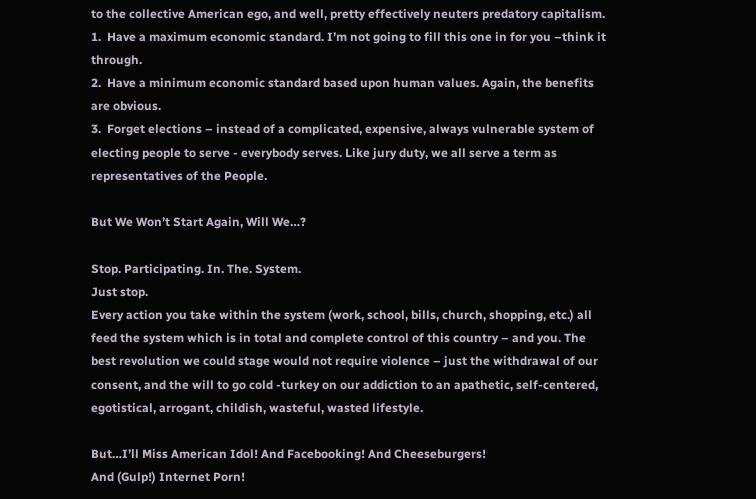to the collective American ego, and well, pretty effectively neuters predatory capitalism.
1.  Have a maximum economic standard. I’m not going to fill this one in for you –think it through.
2.  Have a minimum economic standard based upon human values. Again, the benefits are obvious.
3.  Forget elections – instead of a complicated, expensive, always vulnerable system of electing people to serve - everybody serves. Like jury duty, we all serve a term as representatives of the People.

But We Won’t Start Again, Will We…?

Stop. Participating. In. The. System.
Just stop.
Every action you take within the system (work, school, bills, church, shopping, etc.) all feed the system which is in total and complete control of this country – and you. The best revolution we could stage would not require violence – just the withdrawal of our consent, and the will to go cold -turkey on our addiction to an apathetic, self-centered, egotistical, arrogant, childish, wasteful, wasted lifestyle.

But…I’ll Miss American Idol! And Facebooking! And Cheeseburgers!
And (Gulp!) Internet Porn!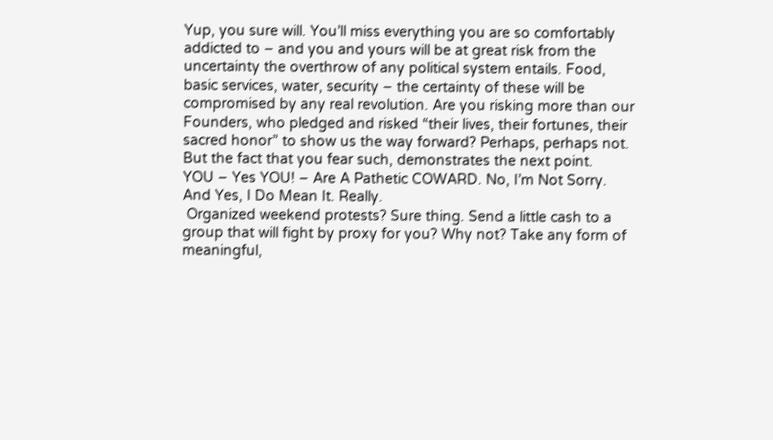Yup, you sure will. You’ll miss everything you are so comfortably addicted to – and you and yours will be at great risk from the uncertainty the overthrow of any political system entails. Food, basic services, water, security – the certainty of these will be compromised by any real revolution. Are you risking more than our Founders, who pledged and risked “their lives, their fortunes, their sacred honor” to show us the way forward? Perhaps, perhaps not. But the fact that you fear such, demonstrates the next point.
YOU – Yes YOU! – Are A Pathetic COWARD. No, I’m Not Sorry.
And Yes, I Do Mean It. Really.
 Organized weekend protests? Sure thing. Send a little cash to a group that will fight by proxy for you? Why not? Take any form of meaningful,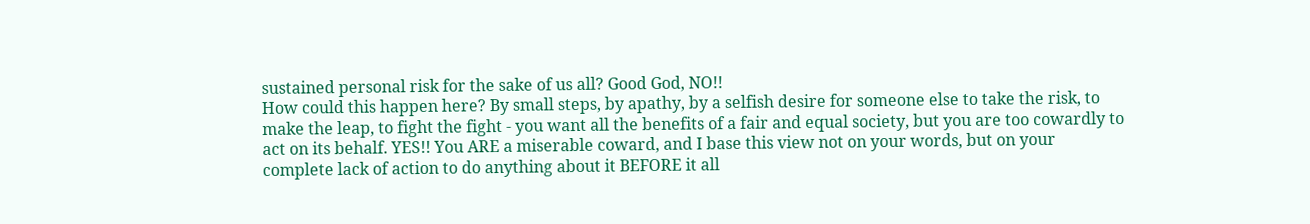sustained personal risk for the sake of us all? Good God, NO!!
How could this happen here? By small steps, by apathy, by a selfish desire for someone else to take the risk, to make the leap, to fight the fight - you want all the benefits of a fair and equal society, but you are too cowardly to act on its behalf. YES!! You ARE a miserable coward, and I base this view not on your words, but on your complete lack of action to do anything about it BEFORE it all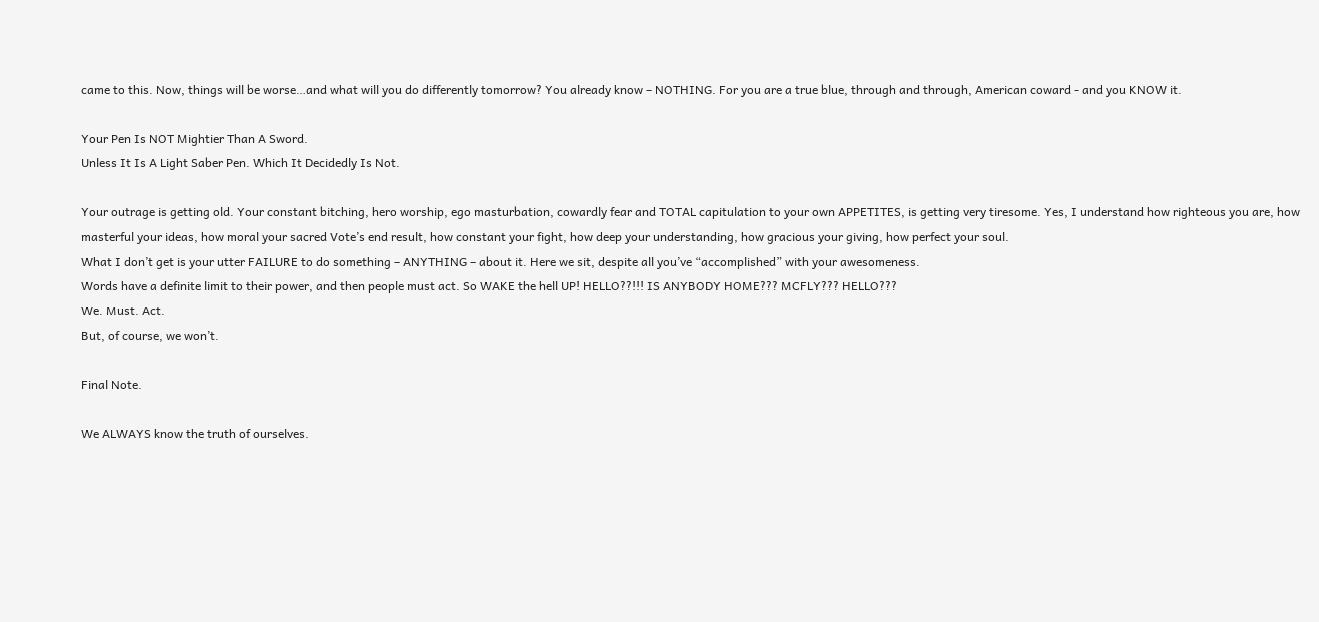came to this. Now, things will be worse…and what will you do differently tomorrow? You already know – NOTHING. For you are a true blue, through and through, American coward - and you KNOW it.

Your Pen Is NOT Mightier Than A Sword.
Unless It Is A Light Saber Pen. Which It Decidedly Is Not.

Your outrage is getting old. Your constant bitching, hero worship, ego masturbation, cowardly fear and TOTAL capitulation to your own APPETITES, is getting very tiresome. Yes, I understand how righteous you are, how masterful your ideas, how moral your sacred Vote’s end result, how constant your fight, how deep your understanding, how gracious your giving, how perfect your soul.
What I don’t get is your utter FAILURE to do something – ANYTHING – about it. Here we sit, despite all you’ve “accomplished” with your awesomeness.
Words have a definite limit to their power, and then people must act. So WAKE the hell UP! HELLO??!!! IS ANYBODY HOME??? MCFLY??? HELLO???
We. Must. Act.
But, of course, we won’t.

Final Note.

We ALWAYS know the truth of ourselves.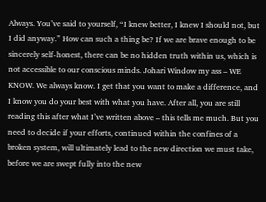Always. You’ve said to yourself, “I knew better, I knew I should not, but I did anyway.” How can such a thing be? If we are brave enough to be sincerely self-honest, there can be no hidden truth within us, which is not accessible to our conscious minds. Johari Window my ass – WE KNOW. We always know. I get that you want to make a difference, and I know you do your best with what you have. After all, you are still reading this after what I’ve written above – this tells me much. But you need to decide if your efforts, continued within the confines of a broken system, will ultimately lead to the new direction we must take, before we are swept fully into the new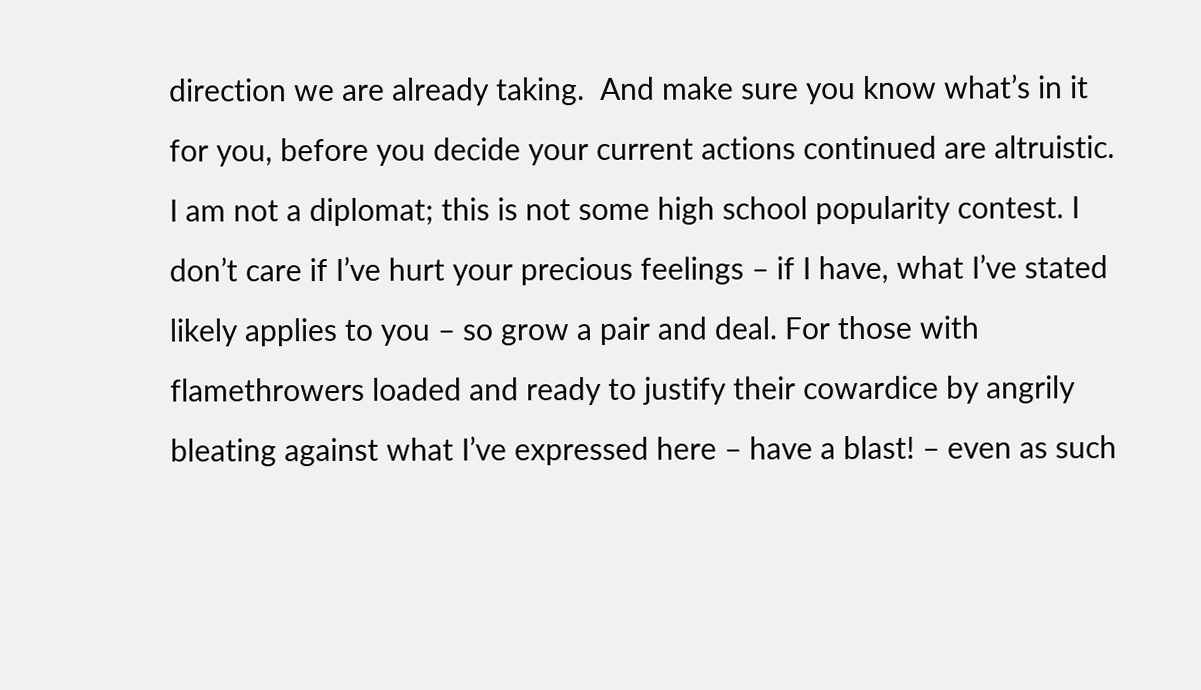direction we are already taking.  And make sure you know what’s in it for you, before you decide your current actions continued are altruistic.
I am not a diplomat; this is not some high school popularity contest. I don’t care if I’ve hurt your precious feelings – if I have, what I’ve stated likely applies to you – so grow a pair and deal. For those with flamethrowers loaded and ready to justify their cowardice by angrily bleating against what I’ve expressed here – have a blast! – even as such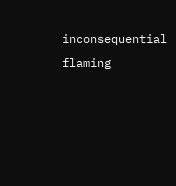inconsequential flaming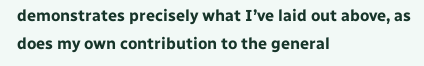demonstrates precisely what I’ve laid out above, as does my own contribution to the general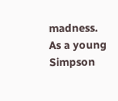madness.
As a young Simpson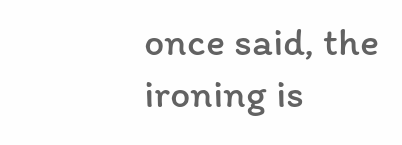once said, the ironing is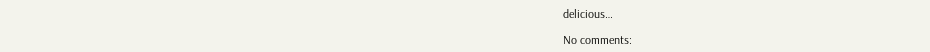delicious…

No comments: